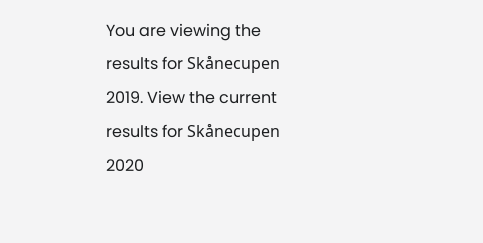You are viewing the results for Skånecupen 2019. View the current results for Skånecupen 2020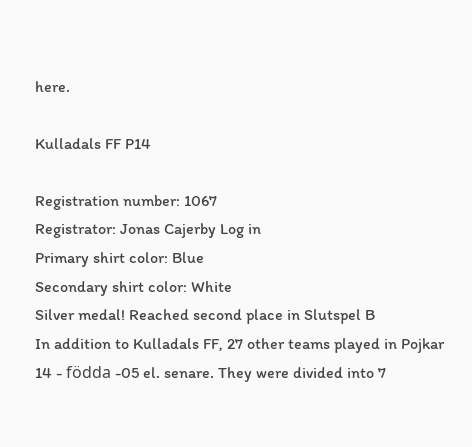here.

Kulladals FF P14

Registration number: 1067
Registrator: Jonas Cajerby Log in
Primary shirt color: Blue
Secondary shirt color: White
Silver medal! Reached second place in Slutspel B
In addition to Kulladals FF, 27 other teams played in Pojkar 14 - födda -05 el. senare. They were divided into 7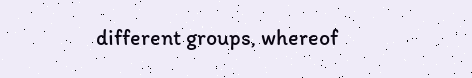different groups, whereof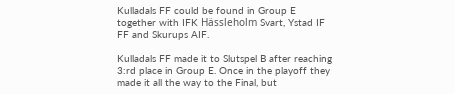Kulladals FF could be found in Group E together with IFK Hässleholm Svart, Ystad IF FF and Skurups AIF.

Kulladals FF made it to Slutspel B after reaching 3:rd place in Group E. Once in the playoff they made it all the way to the Final, but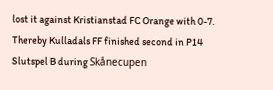lost it against Kristianstad FC Orange with 0-7. Thereby Kulladals FF finished second in P14 Slutspel B during Skånecupen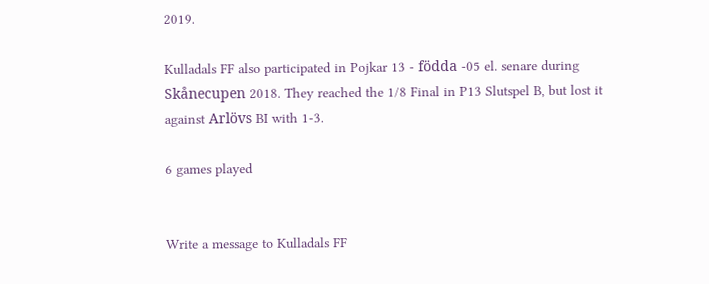2019.

Kulladals FF also participated in Pojkar 13 - födda -05 el. senare during Skånecupen 2018. They reached the 1/8 Final in P13 Slutspel B, but lost it against Arlövs BI with 1-3.

6 games played


Write a message to Kulladals FF